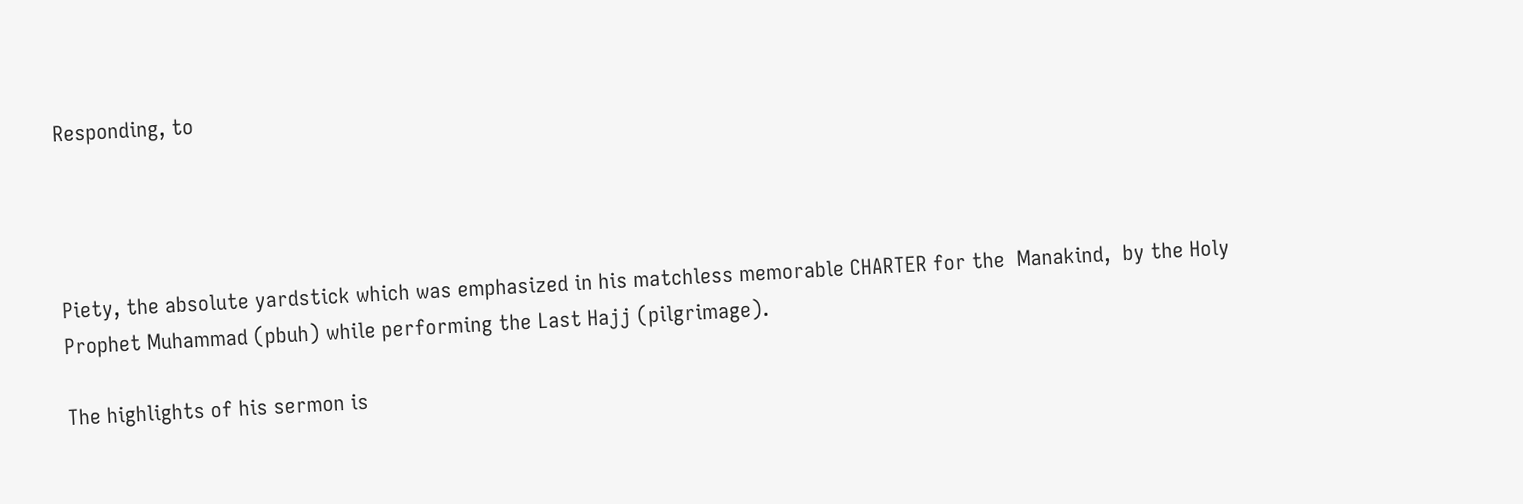Responding, to




Piety, the absolute yardstick which was emphasized in his matchless memorable CHARTER for the  Manakind,  by the Holy Prophet Muhammad (pbuh) while performing the Last Hajj (pilgrimage).

The highlights of his sermon is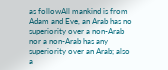as followAll mankind is from Adam and Eve, an Arab has no superiority over a non-Arab nor a non-Arab has any superiority over an Arab; also a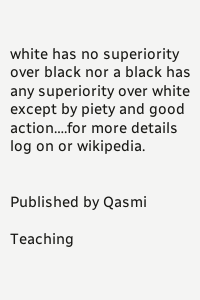white has no superiority over black nor a black has any superiority over white except by piety and good action….for more details log on or wikipedia.


Published by Qasmi

Teaching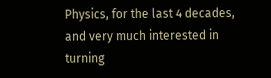Physics, for the last 4 decades, and very much interested in turning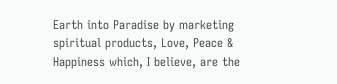Earth into Paradise by marketing spiritual products, Love, Peace & Happiness which, I believe, are the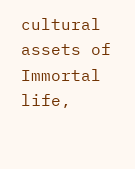cultural assets of Immortal life,